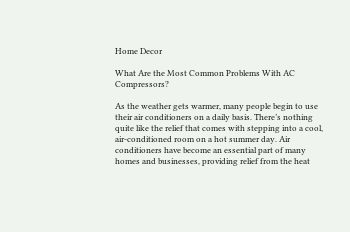Home Decor

What Are the Most Common Problems With AC Compressors?

As the weather gets warmer, many people begin to use their air conditioners on a daily basis. There’s nothing quite like the relief that comes with stepping into a cool, air-conditioned room on a hot summer day. Air conditioners have become an essential part of many homes and businesses, providing relief from the heat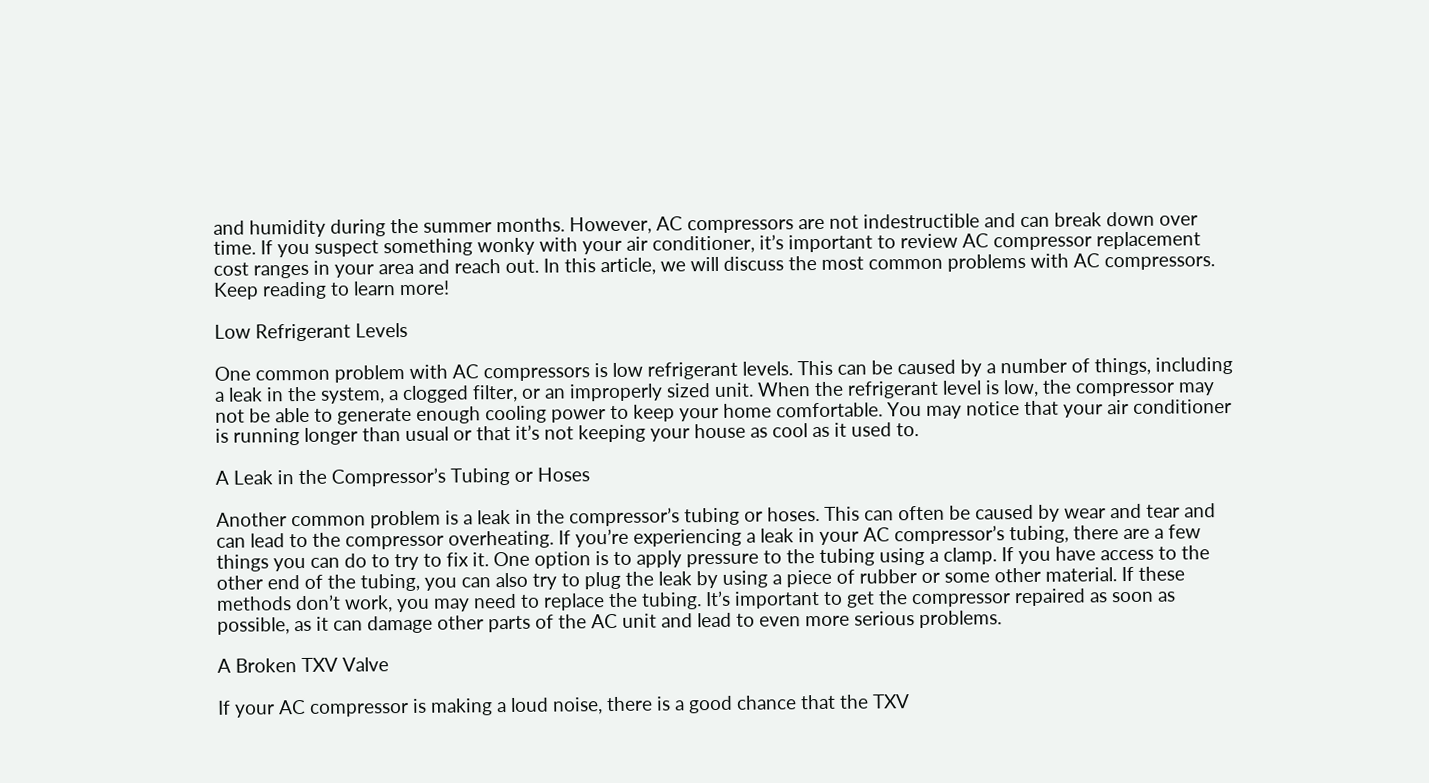and humidity during the summer months. However, AC compressors are not indestructible and can break down over time. If you suspect something wonky with your air conditioner, it’s important to review AC compressor replacement cost ranges in your area and reach out. In this article, we will discuss the most common problems with AC compressors. Keep reading to learn more!

Low Refrigerant Levels

One common problem with AC compressors is low refrigerant levels. This can be caused by a number of things, including a leak in the system, a clogged filter, or an improperly sized unit. When the refrigerant level is low, the compressor may not be able to generate enough cooling power to keep your home comfortable. You may notice that your air conditioner is running longer than usual or that it’s not keeping your house as cool as it used to.

A Leak in the Compressor’s Tubing or Hoses

Another common problem is a leak in the compressor’s tubing or hoses. This can often be caused by wear and tear and can lead to the compressor overheating. If you’re experiencing a leak in your AC compressor’s tubing, there are a few things you can do to try to fix it. One option is to apply pressure to the tubing using a clamp. If you have access to the other end of the tubing, you can also try to plug the leak by using a piece of rubber or some other material. If these methods don’t work, you may need to replace the tubing. It’s important to get the compressor repaired as soon as possible, as it can damage other parts of the AC unit and lead to even more serious problems.

A Broken TXV Valve

If your AC compressor is making a loud noise, there is a good chance that the TXV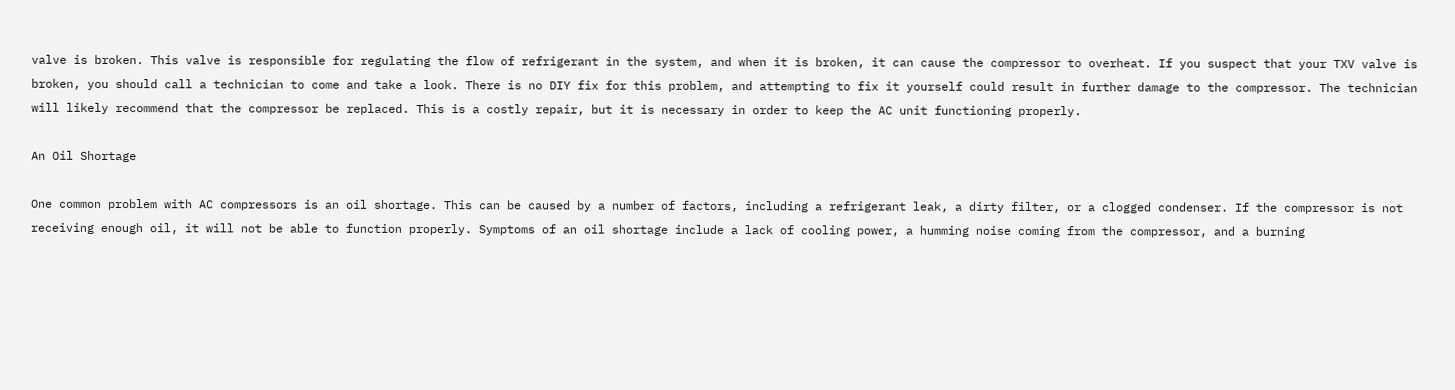valve is broken. This valve is responsible for regulating the flow of refrigerant in the system, and when it is broken, it can cause the compressor to overheat. If you suspect that your TXV valve is broken, you should call a technician to come and take a look. There is no DIY fix for this problem, and attempting to fix it yourself could result in further damage to the compressor. The technician will likely recommend that the compressor be replaced. This is a costly repair, but it is necessary in order to keep the AC unit functioning properly.

An Oil Shortage

One common problem with AC compressors is an oil shortage. This can be caused by a number of factors, including a refrigerant leak, a dirty filter, or a clogged condenser. If the compressor is not receiving enough oil, it will not be able to function properly. Symptoms of an oil shortage include a lack of cooling power, a humming noise coming from the compressor, and a burning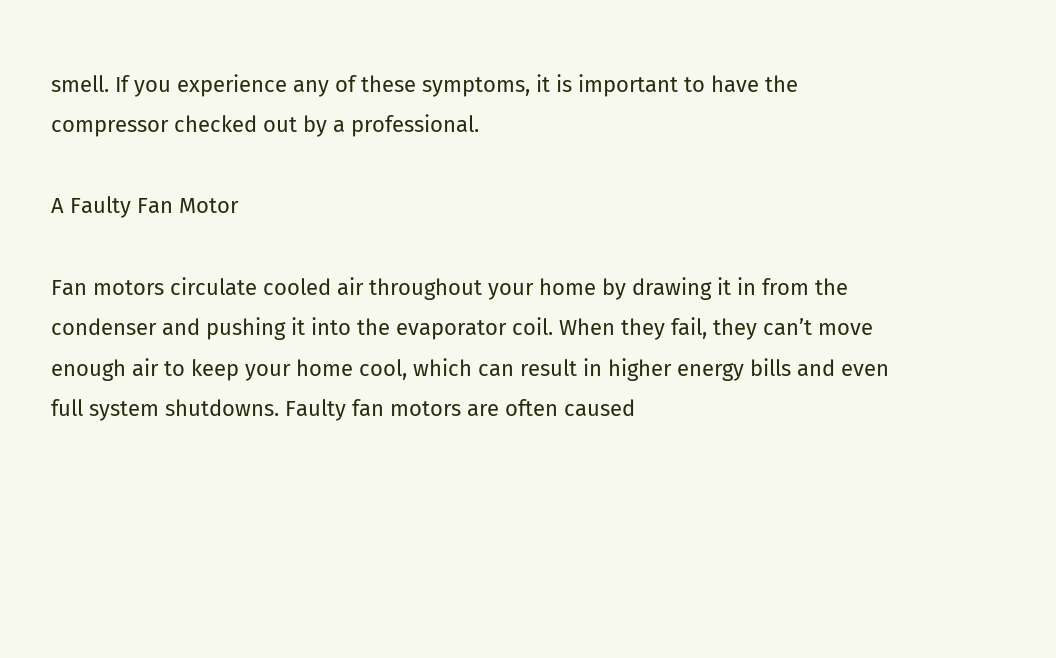smell. If you experience any of these symptoms, it is important to have the compressor checked out by a professional.

A Faulty Fan Motor

Fan motors circulate cooled air throughout your home by drawing it in from the condenser and pushing it into the evaporator coil. When they fail, they can’t move enough air to keep your home cool, which can result in higher energy bills and even full system shutdowns. Faulty fan motors are often caused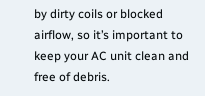by dirty coils or blocked airflow, so it’s important to keep your AC unit clean and free of debris.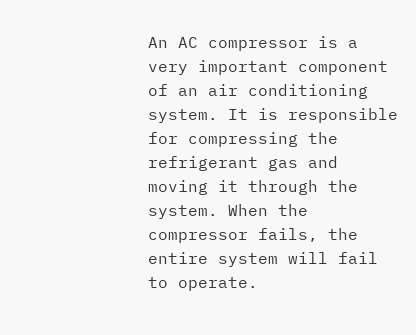An AC compressor is a very important component of an air conditioning system. It is responsible for compressing the refrigerant gas and moving it through the system. When the compressor fails, the entire system will fail to operate.